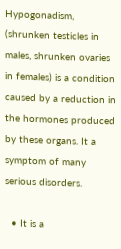Hypogonadism, (shrunken testicles in males, shrunken ovaries in females) is a condition caused by a reduction in the hormones produced by these organs. It a symptom of many serious disorders.

  • It is a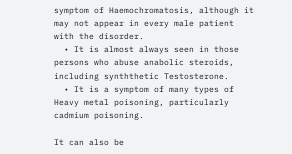symptom of Haemochromatosis, although it may not appear in every male patient with the disorder.
  • It is almost always seen in those persons who abuse anabolic steroids, including synththetic Testosterone.
  • It is a symptom of many types of Heavy metal poisoning, particularly cadmium poisoning.

It can also be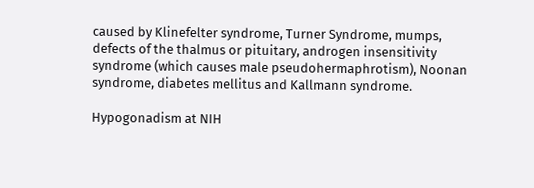caused by Klinefelter syndrome, Turner Syndrome, mumps, defects of the thalmus or pituitary, androgen insensitivity syndrome (which causes male pseudohermaphrotism), Noonan syndrome, diabetes mellitus and Kallmann syndrome.

Hypogonadism at NIH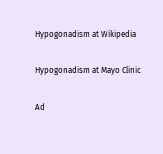Hypogonadism at Wikipedia

Hypogonadism at Mayo Clinic

Ad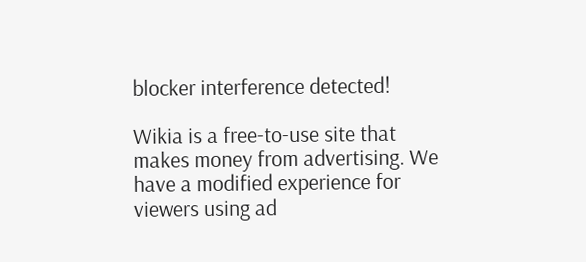blocker interference detected!

Wikia is a free-to-use site that makes money from advertising. We have a modified experience for viewers using ad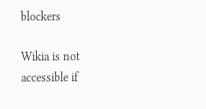blockers

Wikia is not accessible if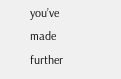you’ve made further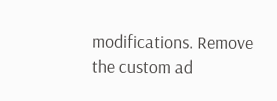modifications. Remove the custom ad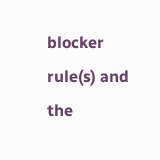blocker rule(s) and the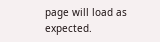page will load as expected.